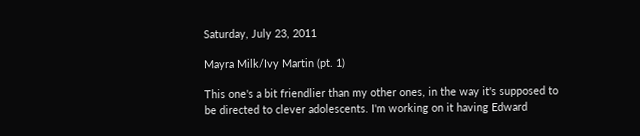Saturday, July 23, 2011

Mayra Milk/Ivy Martin (pt. 1)

This one's a bit friendlier than my other ones, in the way it's supposed to be directed to clever adolescents. I'm working on it having Edward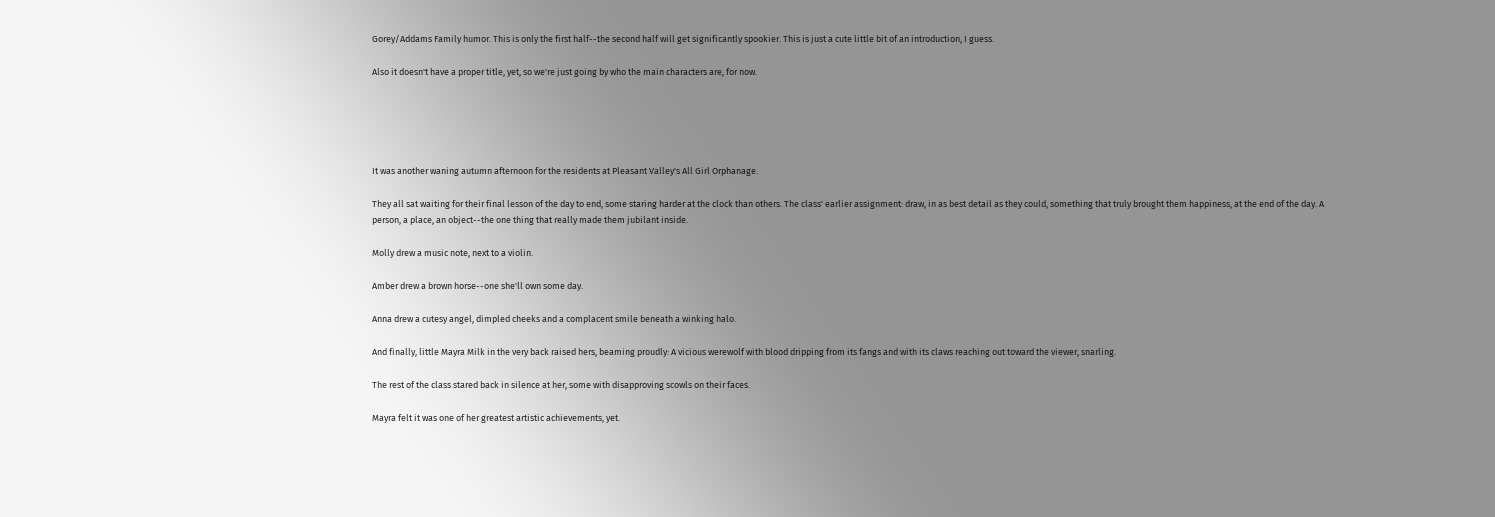Gorey/Addams Family humor. This is only the first half--the second half will get significantly spookier. This is just a cute little bit of an introduction, I guess.

Also it doesn't have a proper title, yet, so we're just going by who the main characters are, for now.





It was another waning autumn afternoon for the residents at Pleasant Valley's All Girl Orphanage.

They all sat waiting for their final lesson of the day to end, some staring harder at the clock than others. The class' earlier assignment: draw, in as best detail as they could, something that truly brought them happiness, at the end of the day. A person, a place, an object--the one thing that really made them jubilant inside.

Molly drew a music note, next to a violin.

Amber drew a brown horse--one she'll own some day.

Anna drew a cutesy angel, dimpled cheeks and a complacent smile beneath a winking halo.

And finally, little Mayra Milk in the very back raised hers, beaming proudly: A vicious werewolf with blood dripping from its fangs and with its claws reaching out toward the viewer, snarling.

The rest of the class stared back in silence at her, some with disapproving scowls on their faces.

Mayra felt it was one of her greatest artistic achievements, yet.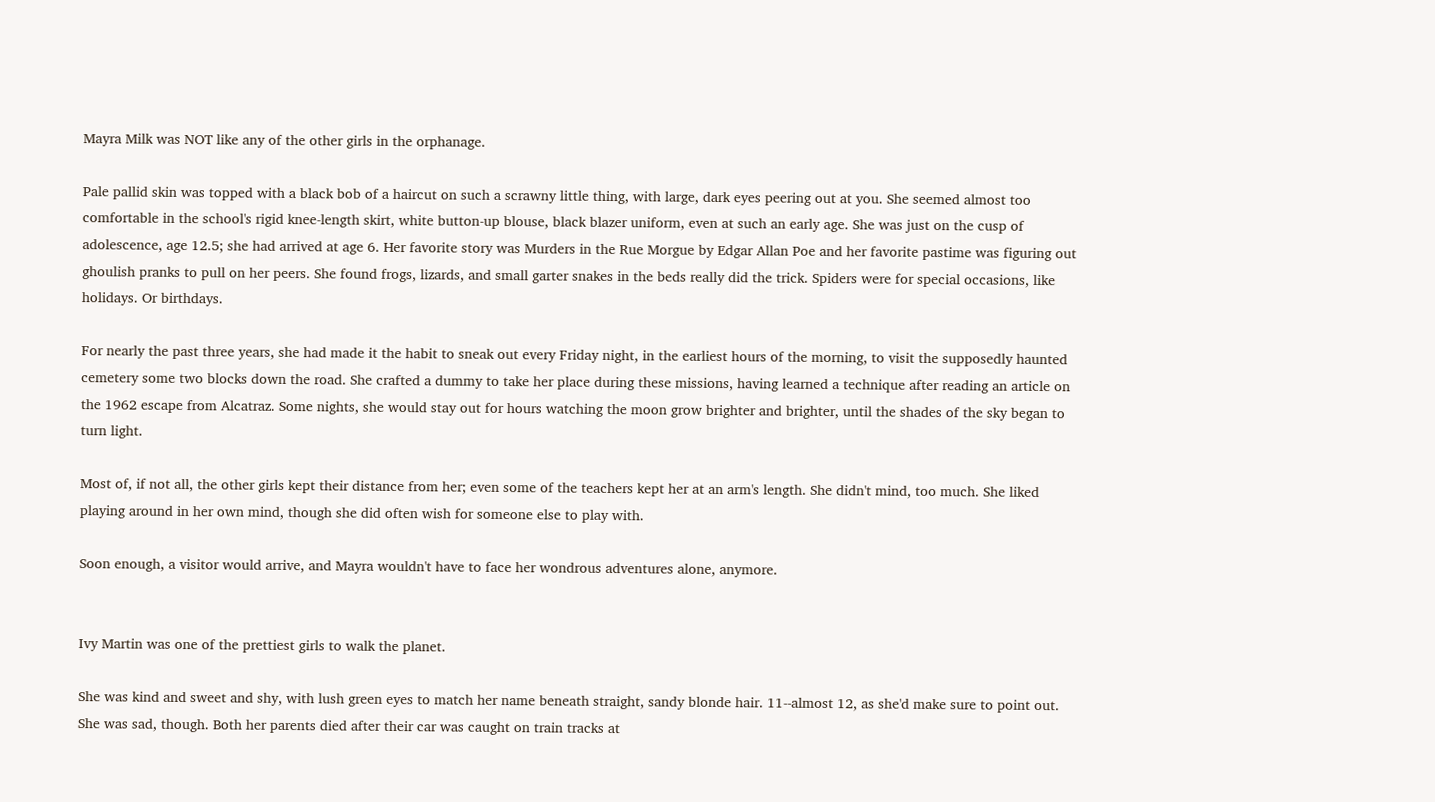Mayra Milk was NOT like any of the other girls in the orphanage.

Pale pallid skin was topped with a black bob of a haircut on such a scrawny little thing, with large, dark eyes peering out at you. She seemed almost too comfortable in the school's rigid knee-length skirt, white button-up blouse, black blazer uniform, even at such an early age. She was just on the cusp of adolescence, age 12.5; she had arrived at age 6. Her favorite story was Murders in the Rue Morgue by Edgar Allan Poe and her favorite pastime was figuring out ghoulish pranks to pull on her peers. She found frogs, lizards, and small garter snakes in the beds really did the trick. Spiders were for special occasions, like holidays. Or birthdays.

For nearly the past three years, she had made it the habit to sneak out every Friday night, in the earliest hours of the morning, to visit the supposedly haunted cemetery some two blocks down the road. She crafted a dummy to take her place during these missions, having learned a technique after reading an article on the 1962 escape from Alcatraz. Some nights, she would stay out for hours watching the moon grow brighter and brighter, until the shades of the sky began to turn light.

Most of, if not all, the other girls kept their distance from her; even some of the teachers kept her at an arm's length. She didn't mind, too much. She liked playing around in her own mind, though she did often wish for someone else to play with.

Soon enough, a visitor would arrive, and Mayra wouldn't have to face her wondrous adventures alone, anymore.


Ivy Martin was one of the prettiest girls to walk the planet.

She was kind and sweet and shy, with lush green eyes to match her name beneath straight, sandy blonde hair. 11--almost 12, as she'd make sure to point out. She was sad, though. Both her parents died after their car was caught on train tracks at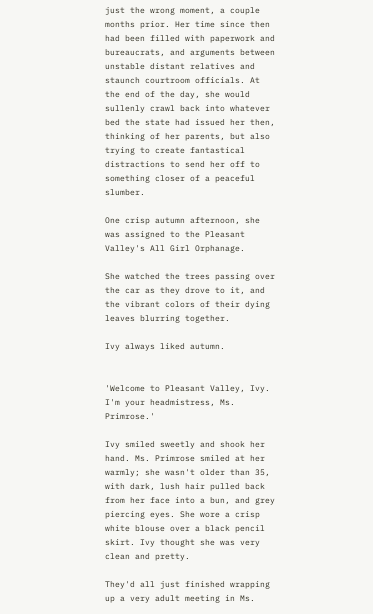just the wrong moment, a couple months prior. Her time since then had been filled with paperwork and bureaucrats, and arguments between unstable distant relatives and staunch courtroom officials. At the end of the day, she would sullenly crawl back into whatever bed the state had issued her then, thinking of her parents, but also trying to create fantastical distractions to send her off to something closer of a peaceful slumber.

One crisp autumn afternoon, she was assigned to the Pleasant Valley's All Girl Orphanage.

She watched the trees passing over the car as they drove to it, and the vibrant colors of their dying leaves blurring together.

Ivy always liked autumn.


'Welcome to Pleasant Valley, Ivy. I'm your headmistress, Ms. Primrose.'

Ivy smiled sweetly and shook her hand. Ms. Primrose smiled at her warmly; she wasn't older than 35, with dark, lush hair pulled back from her face into a bun, and grey piercing eyes. She wore a crisp white blouse over a black pencil skirt. Ivy thought she was very clean and pretty.

They'd all just finished wrapping up a very adult meeting in Ms.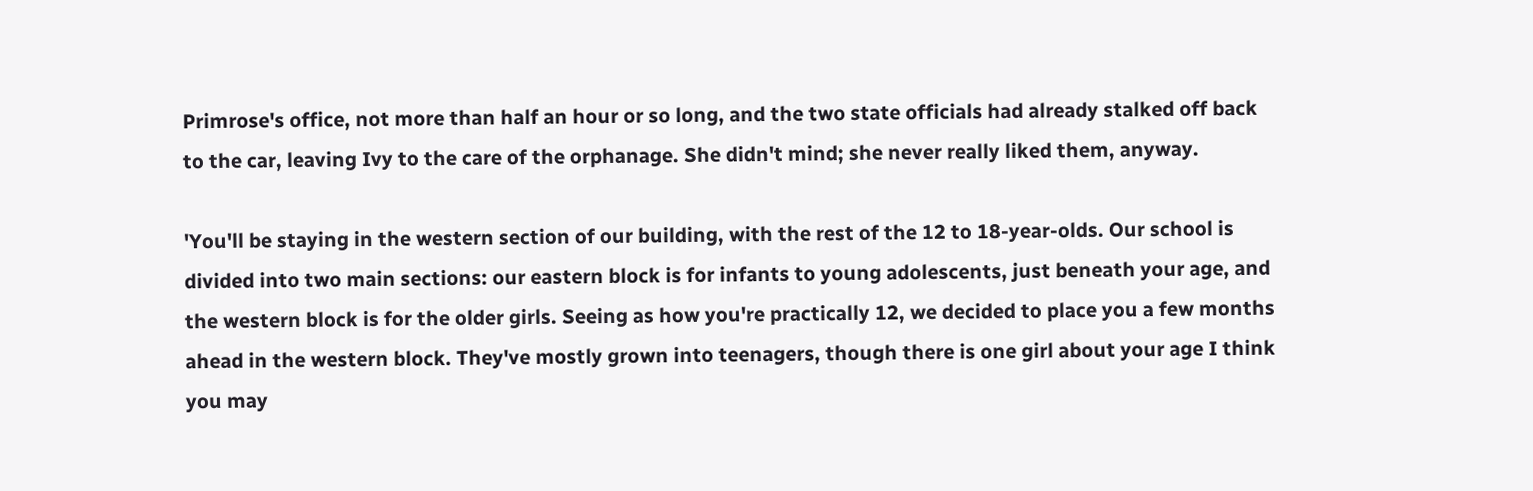Primrose's office, not more than half an hour or so long, and the two state officials had already stalked off back to the car, leaving Ivy to the care of the orphanage. She didn't mind; she never really liked them, anyway.

'You'll be staying in the western section of our building, with the rest of the 12 to 18-year-olds. Our school is divided into two main sections: our eastern block is for infants to young adolescents, just beneath your age, and the western block is for the older girls. Seeing as how you're practically 12, we decided to place you a few months ahead in the western block. They've mostly grown into teenagers, though there is one girl about your age I think you may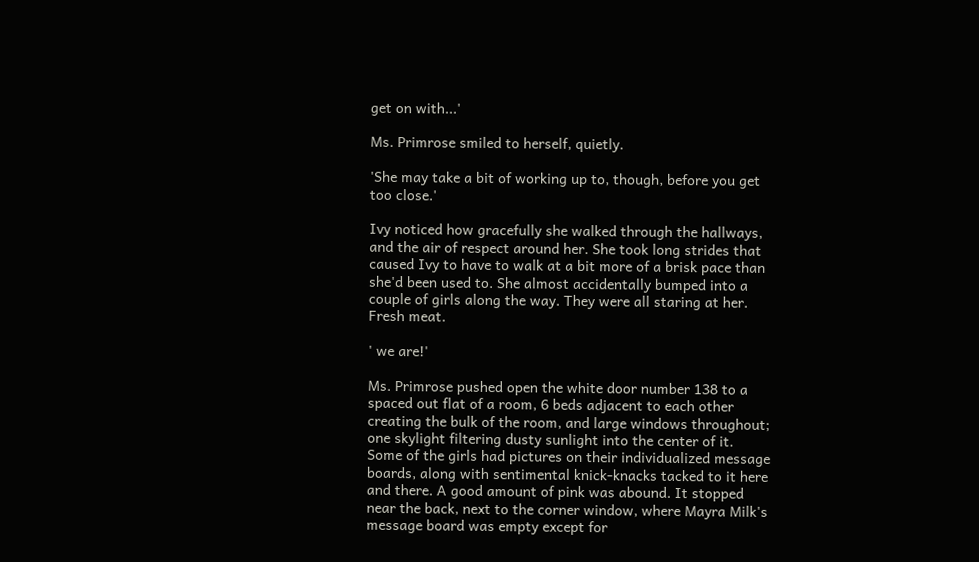get on with...'

Ms. Primrose smiled to herself, quietly.

'She may take a bit of working up to, though, before you get too close.'

Ivy noticed how gracefully she walked through the hallways, and the air of respect around her. She took long strides that caused Ivy to have to walk at a bit more of a brisk pace than she'd been used to. She almost accidentally bumped into a couple of girls along the way. They were all staring at her. Fresh meat.

' we are!'

Ms. Primrose pushed open the white door number 138 to a spaced out flat of a room, 6 beds adjacent to each other creating the bulk of the room, and large windows throughout; one skylight filtering dusty sunlight into the center of it. Some of the girls had pictures on their individualized message boards, along with sentimental knick-knacks tacked to it here and there. A good amount of pink was abound. It stopped near the back, next to the corner window, where Mayra Milk's message board was empty except for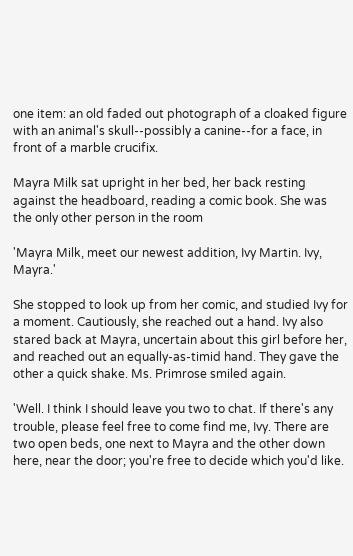one item: an old faded out photograph of a cloaked figure with an animal's skull--possibly a canine--for a face, in front of a marble crucifix.

Mayra Milk sat upright in her bed, her back resting against the headboard, reading a comic book. She was the only other person in the room

'Mayra Milk, meet our newest addition, Ivy Martin. Ivy, Mayra.'

She stopped to look up from her comic, and studied Ivy for a moment. Cautiously, she reached out a hand. Ivy also stared back at Mayra, uncertain about this girl before her, and reached out an equally-as-timid hand. They gave the other a quick shake. Ms. Primrose smiled again.

'Well. I think I should leave you two to chat. If there's any trouble, please feel free to come find me, Ivy. There are two open beds, one next to Mayra and the other down here, near the door; you're free to decide which you'd like.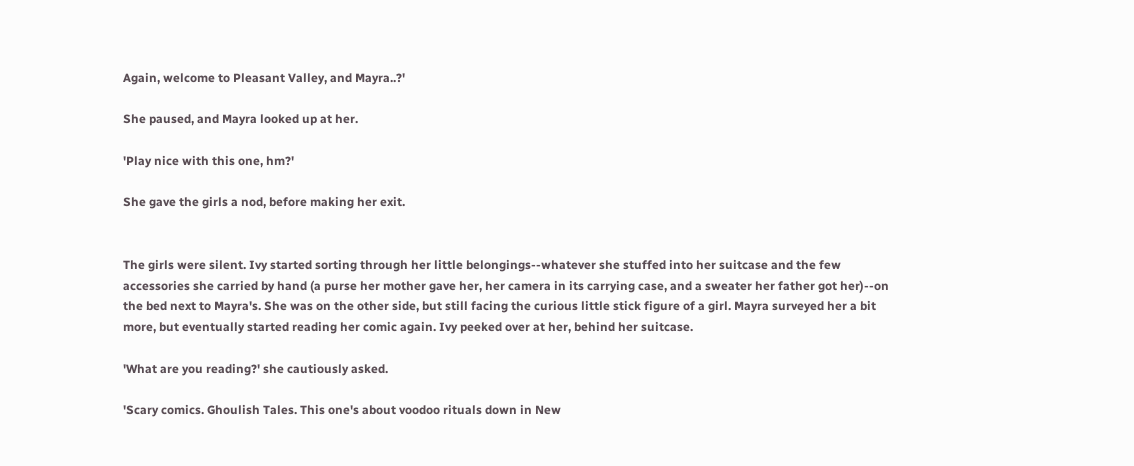Again, welcome to Pleasant Valley, and Mayra..?'

She paused, and Mayra looked up at her.

'Play nice with this one, hm?'

She gave the girls a nod, before making her exit.


The girls were silent. Ivy started sorting through her little belongings--whatever she stuffed into her suitcase and the few accessories she carried by hand (a purse her mother gave her, her camera in its carrying case, and a sweater her father got her)--on the bed next to Mayra's. She was on the other side, but still facing the curious little stick figure of a girl. Mayra surveyed her a bit more, but eventually started reading her comic again. Ivy peeked over at her, behind her suitcase.

'What are you reading?' she cautiously asked.

'Scary comics. Ghoulish Tales. This one's about voodoo rituals down in New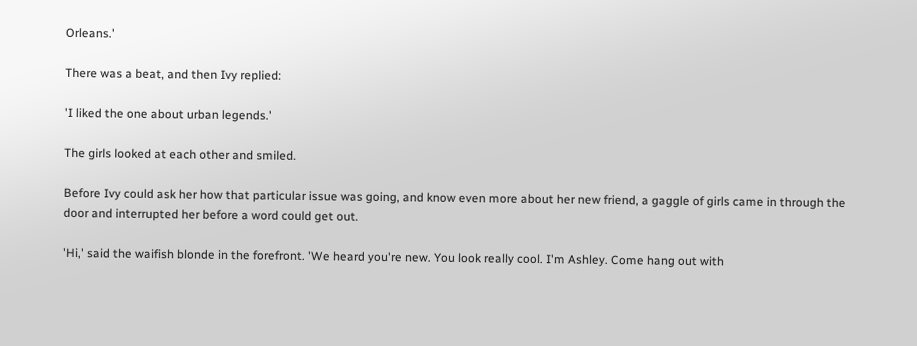Orleans.'

There was a beat, and then Ivy replied:

'I liked the one about urban legends.'

The girls looked at each other and smiled.

Before Ivy could ask her how that particular issue was going, and know even more about her new friend, a gaggle of girls came in through the door and interrupted her before a word could get out.

'Hi,' said the waifish blonde in the forefront. 'We heard you're new. You look really cool. I'm Ashley. Come hang out with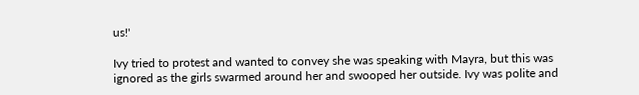us!'

Ivy tried to protest and wanted to convey she was speaking with Mayra, but this was ignored as the girls swarmed around her and swooped her outside. Ivy was polite and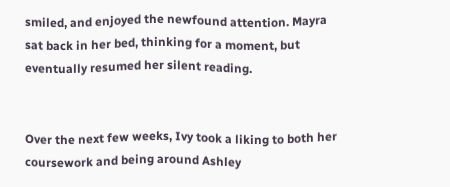smiled, and enjoyed the newfound attention. Mayra sat back in her bed, thinking for a moment, but eventually resumed her silent reading.


Over the next few weeks, Ivy took a liking to both her coursework and being around Ashley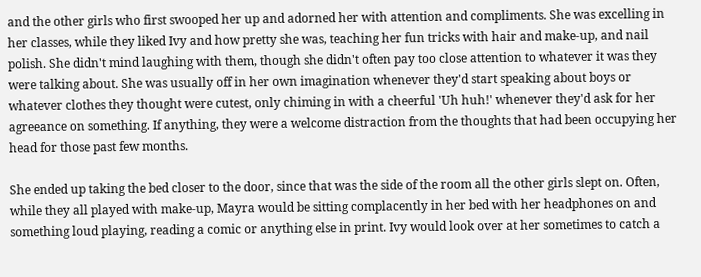and the other girls who first swooped her up and adorned her with attention and compliments. She was excelling in her classes, while they liked Ivy and how pretty she was, teaching her fun tricks with hair and make-up, and nail polish. She didn't mind laughing with them, though she didn't often pay too close attention to whatever it was they were talking about. She was usually off in her own imagination whenever they'd start speaking about boys or whatever clothes they thought were cutest, only chiming in with a cheerful 'Uh huh!' whenever they'd ask for her agreeance on something. If anything, they were a welcome distraction from the thoughts that had been occupying her head for those past few months.

She ended up taking the bed closer to the door, since that was the side of the room all the other girls slept on. Often, while they all played with make-up, Mayra would be sitting complacently in her bed with her headphones on and something loud playing, reading a comic or anything else in print. Ivy would look over at her sometimes to catch a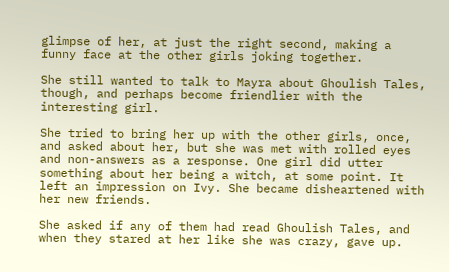glimpse of her, at just the right second, making a funny face at the other girls joking together.

She still wanted to talk to Mayra about Ghoulish Tales, though, and perhaps become friendlier with the interesting girl.

She tried to bring her up with the other girls, once, and asked about her, but she was met with rolled eyes and non-answers as a response. One girl did utter something about her being a witch, at some point. It left an impression on Ivy. She became disheartened with her new friends.

She asked if any of them had read Ghoulish Tales, and when they stared at her like she was crazy, gave up.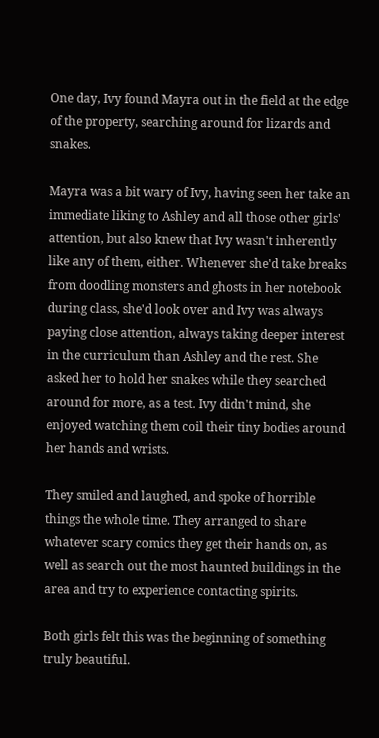One day, Ivy found Mayra out in the field at the edge of the property, searching around for lizards and snakes.

Mayra was a bit wary of Ivy, having seen her take an immediate liking to Ashley and all those other girls' attention, but also knew that Ivy wasn't inherently like any of them, either. Whenever she'd take breaks from doodling monsters and ghosts in her notebook during class, she'd look over and Ivy was always paying close attention, always taking deeper interest in the curriculum than Ashley and the rest. She asked her to hold her snakes while they searched around for more, as a test. Ivy didn't mind, she enjoyed watching them coil their tiny bodies around her hands and wrists.

They smiled and laughed, and spoke of horrible things the whole time. They arranged to share whatever scary comics they get their hands on, as well as search out the most haunted buildings in the area and try to experience contacting spirits.

Both girls felt this was the beginning of something truly beautiful.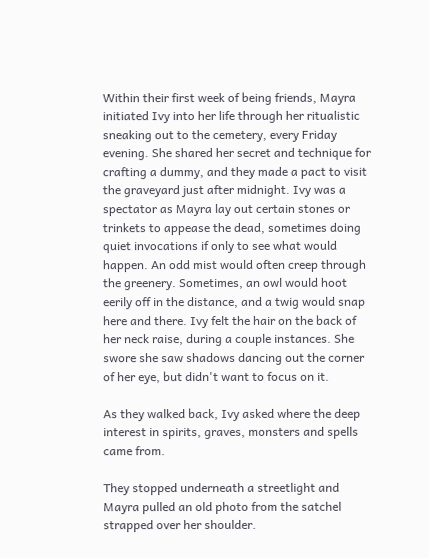Within their first week of being friends, Mayra initiated Ivy into her life through her ritualistic sneaking out to the cemetery, every Friday evening. She shared her secret and technique for crafting a dummy, and they made a pact to visit the graveyard just after midnight. Ivy was a spectator as Mayra lay out certain stones or trinkets to appease the dead, sometimes doing quiet invocations if only to see what would happen. An odd mist would often creep through the greenery. Sometimes, an owl would hoot eerily off in the distance, and a twig would snap here and there. Ivy felt the hair on the back of her neck raise, during a couple instances. She swore she saw shadows dancing out the corner of her eye, but didn't want to focus on it.

As they walked back, Ivy asked where the deep interest in spirits, graves, monsters and spells came from.

They stopped underneath a streetlight and Mayra pulled an old photo from the satchel strapped over her shoulder.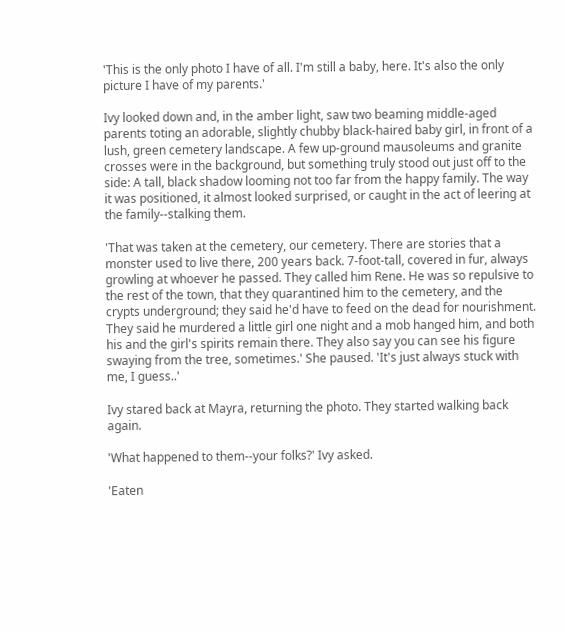'This is the only photo I have of all. I'm still a baby, here. It's also the only picture I have of my parents.'

Ivy looked down and, in the amber light, saw two beaming middle-aged parents toting an adorable, slightly chubby black-haired baby girl, in front of a lush, green cemetery landscape. A few up-ground mausoleums and granite crosses were in the background, but something truly stood out just off to the side: A tall, black shadow looming not too far from the happy family. The way it was positioned, it almost looked surprised, or caught in the act of leering at the family--stalking them.

'That was taken at the cemetery, our cemetery. There are stories that a monster used to live there, 200 years back. 7-foot-tall, covered in fur, always growling at whoever he passed. They called him Rene. He was so repulsive to the rest of the town, that they quarantined him to the cemetery, and the crypts underground; they said he'd have to feed on the dead for nourishment. They said he murdered a little girl one night and a mob hanged him, and both his and the girl's spirits remain there. They also say you can see his figure swaying from the tree, sometimes.' She paused. 'It's just always stuck with me, I guess..'

Ivy stared back at Mayra, returning the photo. They started walking back again.

'What happened to them--your folks?' Ivy asked.

'Eaten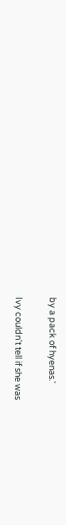by a pack of hyenas.'

Ivy couldn't tell if she was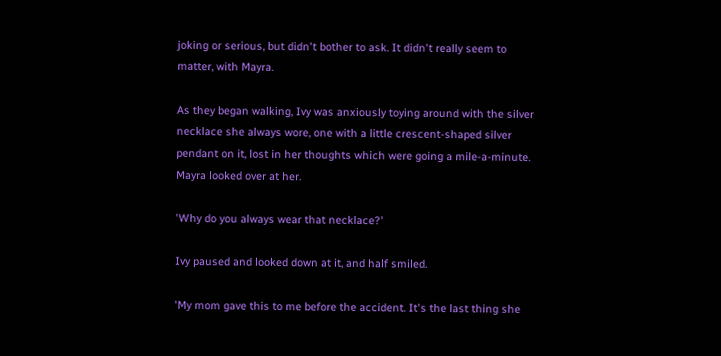joking or serious, but didn't bother to ask. It didn't really seem to matter, with Mayra.

As they began walking, Ivy was anxiously toying around with the silver necklace she always wore, one with a little crescent-shaped silver pendant on it, lost in her thoughts which were going a mile-a-minute. Mayra looked over at her.

'Why do you always wear that necklace?'

Ivy paused and looked down at it, and half smiled.

'My mom gave this to me before the accident. It's the last thing she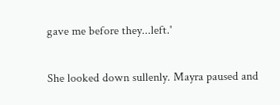gave me before they...left.'

She looked down sullenly. Mayra paused and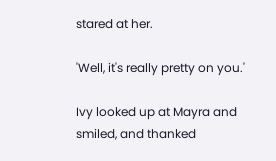stared at her.

'Well, it's really pretty on you.'

Ivy looked up at Mayra and smiled, and thanked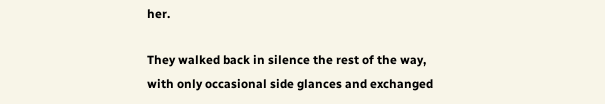her.

They walked back in silence the rest of the way, with only occasional side glances and exchanged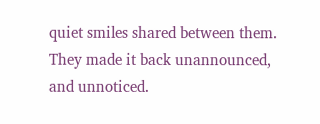quiet smiles shared between them. They made it back unannounced, and unnoticed.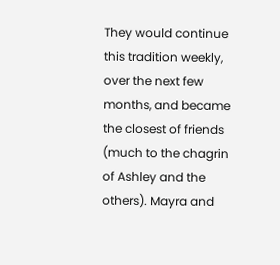They would continue this tradition weekly, over the next few months, and became the closest of friends (much to the chagrin of Ashley and the others). Mayra and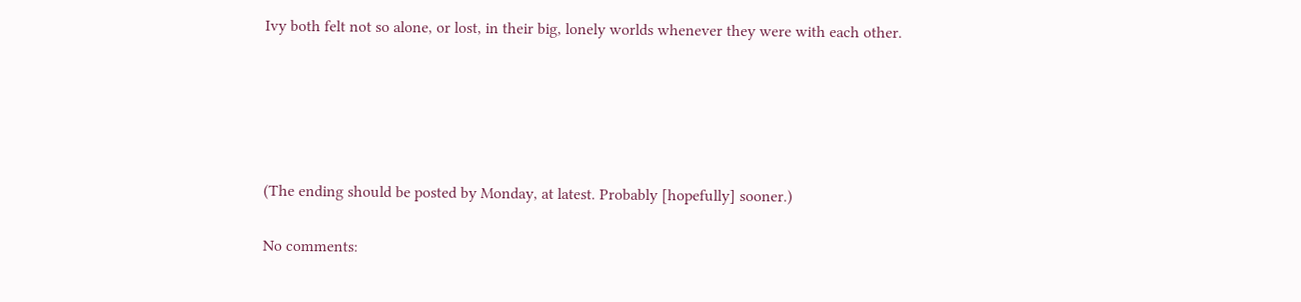Ivy both felt not so alone, or lost, in their big, lonely worlds whenever they were with each other.





(The ending should be posted by Monday, at latest. Probably [hopefully] sooner.)

No comments: